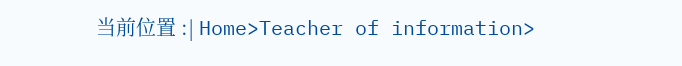当前位置 :| Home>Teacher of information>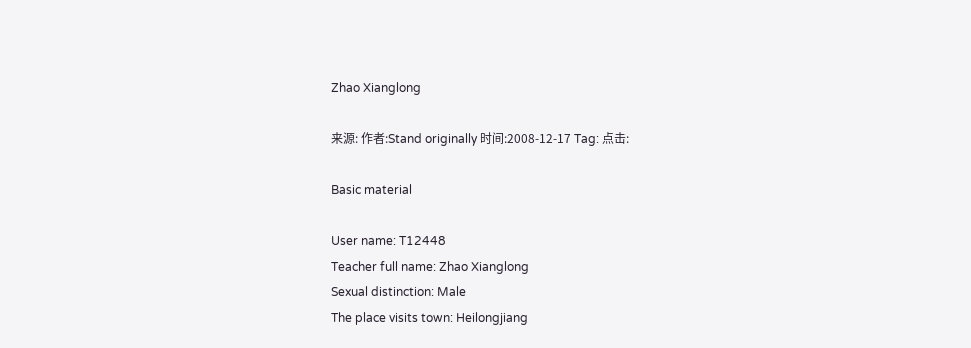Zhao Xianglong

来源: 作者:Stand originally 时间:2008-12-17 Tag: 点击:

Basic material

User name: T12448
Teacher full name: Zhao Xianglong
Sexual distinction: Male
The place visits town: Heilongjiang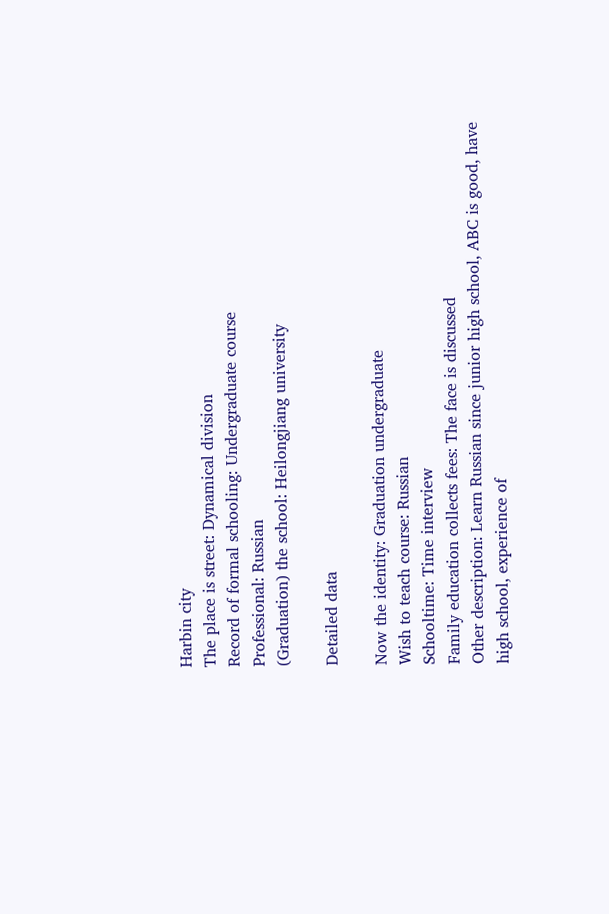Harbin city
The place is street: Dynamical division
Record of formal schooling: Undergraduate course
Professional: Russian
(Graduation) the school: Heilongjiang university

Detailed data

Now the identity: Graduation undergraduate
Wish to teach course: Russian
Schooltime: Time interview
Family education collects fees: The face is discussed
Other description: Learn Russian since junior high school, ABC is good, have high school, experience of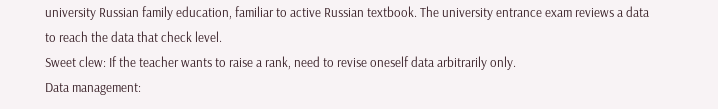university Russian family education, familiar to active Russian textbook. The university entrance exam reviews a data to reach the data that check level.
Sweet clew: If the teacher wants to raise a rank, need to revise oneself data arbitrarily only.
Data management: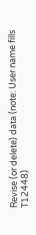Revise (or delete) data (note: User name fills T12448)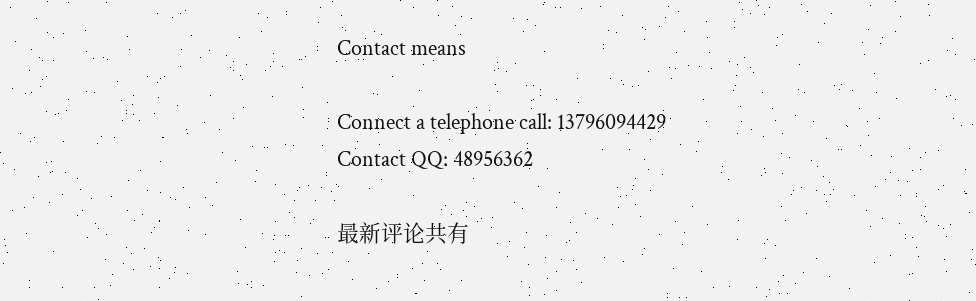Contact means

Connect a telephone call: 13796094429
Contact QQ: 48956362

最新评论共有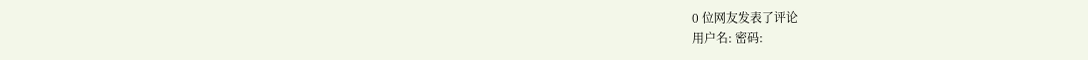0 位网友发表了评论
用户名: 密码: